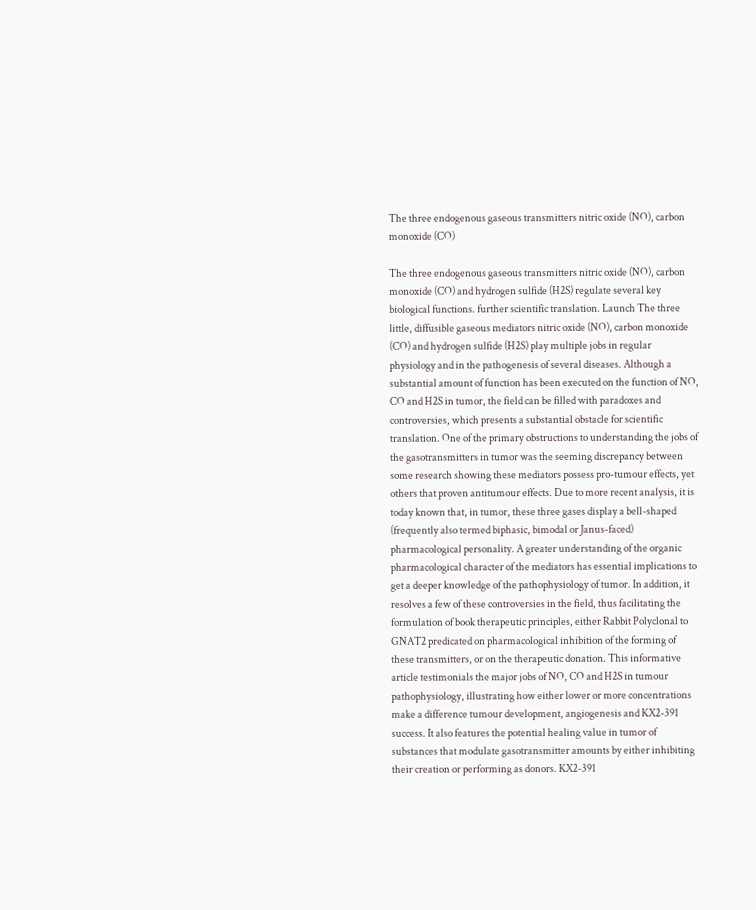The three endogenous gaseous transmitters nitric oxide (NO), carbon monoxide (CO)

The three endogenous gaseous transmitters nitric oxide (NO), carbon monoxide (CO) and hydrogen sulfide (H2S) regulate several key biological functions. further scientific translation. Launch The three little, diffusible gaseous mediators nitric oxide (NO), carbon monoxide (CO) and hydrogen sulfide (H2S) play multiple jobs in regular physiology and in the pathogenesis of several diseases. Although a substantial amount of function has been executed on the function of NO, CO and H2S in tumor, the field can be filled with paradoxes and controversies, which presents a substantial obstacle for scientific translation. One of the primary obstructions to understanding the jobs of the gasotransmitters in tumor was the seeming discrepancy between some research showing these mediators possess pro-tumour effects, yet others that proven antitumour effects. Due to more recent analysis, it is today known that, in tumor, these three gases display a bell-shaped (frequently also termed biphasic, bimodal or Janus-faced) pharmacological personality. A greater understanding of the organic pharmacological character of the mediators has essential implications to get a deeper knowledge of the pathophysiology of tumor. In addition, it resolves a few of these controversies in the field, thus facilitating the formulation of book therapeutic principles, either Rabbit Polyclonal to GNAT2 predicated on pharmacological inhibition of the forming of these transmitters, or on the therapeutic donation. This informative article testimonials the major jobs of NO, CO and H2S in tumour pathophysiology, illustrating how either lower or more concentrations make a difference tumour development, angiogenesis and KX2-391 success. It also features the potential healing value in tumor of substances that modulate gasotransmitter amounts by either inhibiting their creation or performing as donors. KX2-391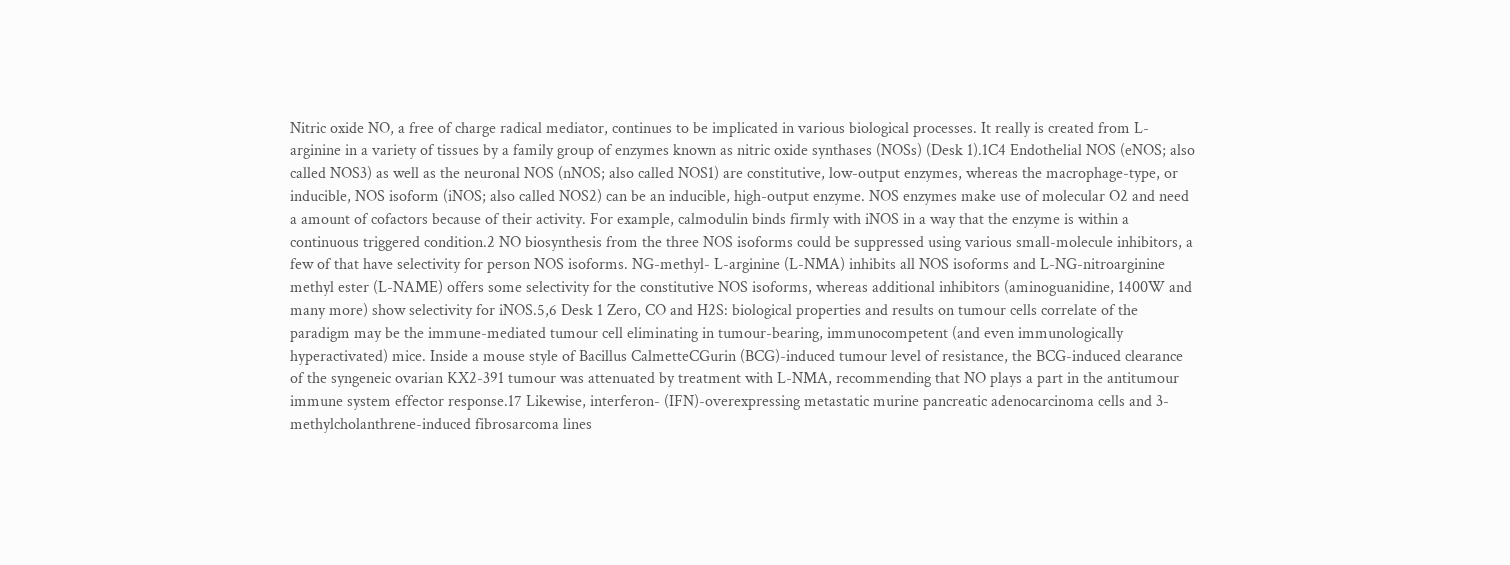Nitric oxide NO, a free of charge radical mediator, continues to be implicated in various biological processes. It really is created from L-arginine in a variety of tissues by a family group of enzymes known as nitric oxide synthases (NOSs) (Desk 1).1C4 Endothelial NOS (eNOS; also called NOS3) as well as the neuronal NOS (nNOS; also called NOS1) are constitutive, low-output enzymes, whereas the macrophage-type, or inducible, NOS isoform (iNOS; also called NOS2) can be an inducible, high-output enzyme. NOS enzymes make use of molecular O2 and need a amount of cofactors because of their activity. For example, calmodulin binds firmly with iNOS in a way that the enzyme is within a continuous triggered condition.2 NO biosynthesis from the three NOS isoforms could be suppressed using various small-molecule inhibitors, a few of that have selectivity for person NOS isoforms. NG-methyl- L-arginine (L-NMA) inhibits all NOS isoforms and L-NG-nitroarginine methyl ester (L-NAME) offers some selectivity for the constitutive NOS isoforms, whereas additional inhibitors (aminoguanidine, 1400W and many more) show selectivity for iNOS.5,6 Desk 1 Zero, CO and H2S: biological properties and results on tumour cells correlate of the paradigm may be the immune-mediated tumour cell eliminating in tumour-bearing, immunocompetent (and even immunologically hyperactivated) mice. Inside a mouse style of Bacillus CalmetteCGurin (BCG)-induced tumour level of resistance, the BCG-induced clearance of the syngeneic ovarian KX2-391 tumour was attenuated by treatment with L-NMA, recommending that NO plays a part in the antitumour immune system effector response.17 Likewise, interferon- (IFN)-overexpressing metastatic murine pancreatic adenocarcinoma cells and 3-methylcholanthrene-induced fibrosarcoma lines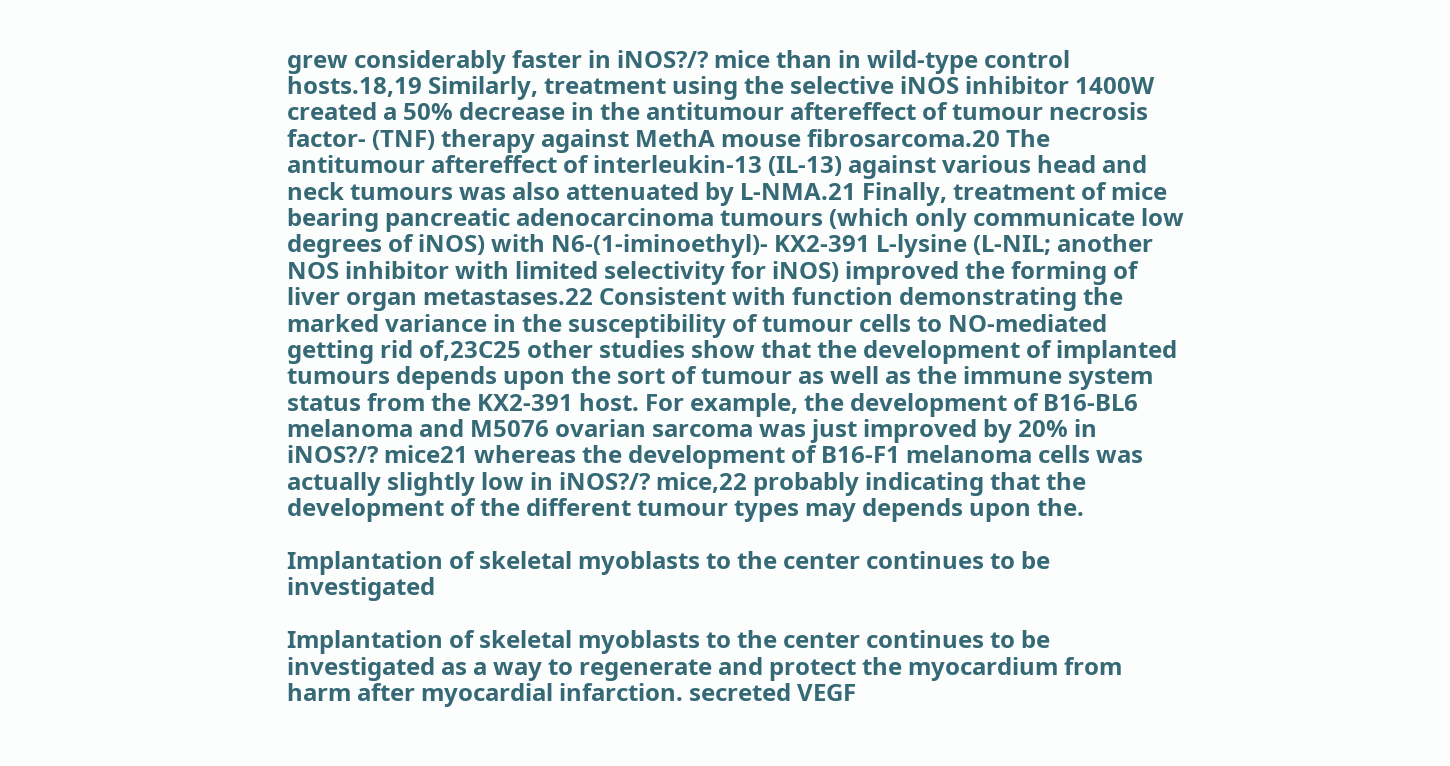grew considerably faster in iNOS?/? mice than in wild-type control hosts.18,19 Similarly, treatment using the selective iNOS inhibitor 1400W created a 50% decrease in the antitumour aftereffect of tumour necrosis factor- (TNF) therapy against MethA mouse fibrosarcoma.20 The antitumour aftereffect of interleukin-13 (IL-13) against various head and neck tumours was also attenuated by L-NMA.21 Finally, treatment of mice bearing pancreatic adenocarcinoma tumours (which only communicate low degrees of iNOS) with N6-(1-iminoethyl)- KX2-391 L-lysine (L-NIL; another NOS inhibitor with limited selectivity for iNOS) improved the forming of liver organ metastases.22 Consistent with function demonstrating the marked variance in the susceptibility of tumour cells to NO-mediated getting rid of,23C25 other studies show that the development of implanted tumours depends upon the sort of tumour as well as the immune system status from the KX2-391 host. For example, the development of B16-BL6 melanoma and M5076 ovarian sarcoma was just improved by 20% in iNOS?/? mice21 whereas the development of B16-F1 melanoma cells was actually slightly low in iNOS?/? mice,22 probably indicating that the development of the different tumour types may depends upon the.

Implantation of skeletal myoblasts to the center continues to be investigated

Implantation of skeletal myoblasts to the center continues to be investigated as a way to regenerate and protect the myocardium from harm after myocardial infarction. secreted VEGF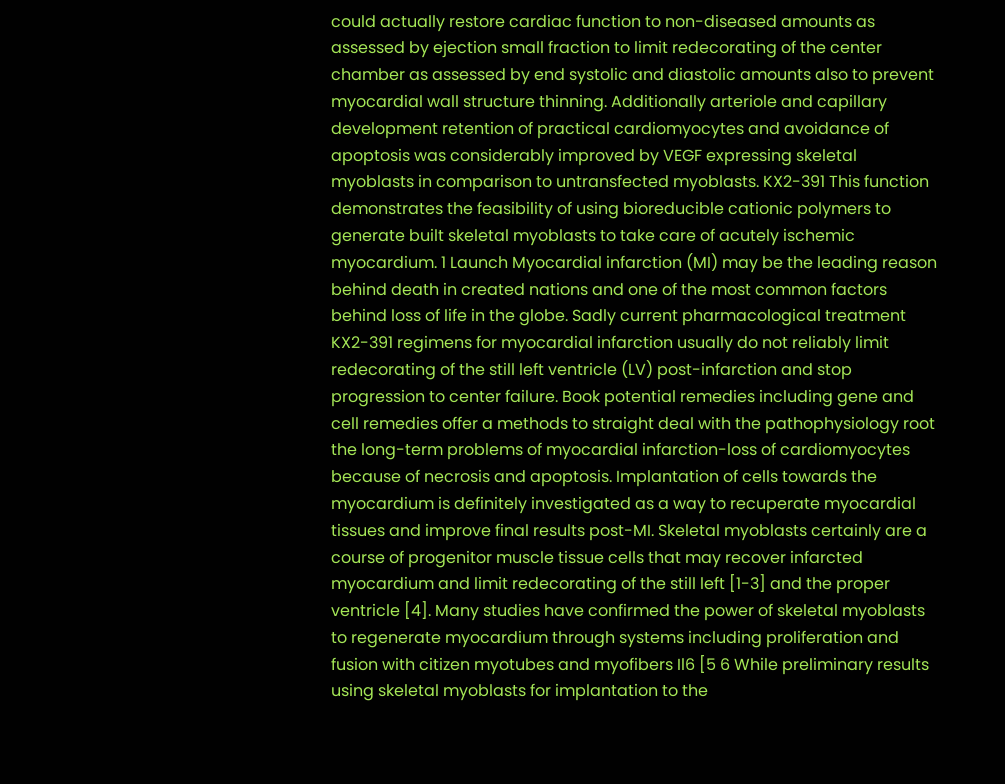could actually restore cardiac function to non-diseased amounts as assessed by ejection small fraction to limit redecorating of the center chamber as assessed by end systolic and diastolic amounts also to prevent myocardial wall structure thinning. Additionally arteriole and capillary development retention of practical cardiomyocytes and avoidance of apoptosis was considerably improved by VEGF expressing skeletal myoblasts in comparison to untransfected myoblasts. KX2-391 This function demonstrates the feasibility of using bioreducible cationic polymers to generate built skeletal myoblasts to take care of acutely ischemic myocardium. 1 Launch Myocardial infarction (MI) may be the leading reason behind death in created nations and one of the most common factors behind loss of life in the globe. Sadly current pharmacological treatment KX2-391 regimens for myocardial infarction usually do not reliably limit redecorating of the still left ventricle (LV) post-infarction and stop progression to center failure. Book potential remedies including gene and cell remedies offer a methods to straight deal with the pathophysiology root the long-term problems of myocardial infarction-loss of cardiomyocytes because of necrosis and apoptosis. Implantation of cells towards the myocardium is definitely investigated as a way to recuperate myocardial tissues and improve final results post-MI. Skeletal myoblasts certainly are a course of progenitor muscle tissue cells that may recover infarcted myocardium and limit redecorating of the still left [1-3] and the proper ventricle [4]. Many studies have confirmed the power of skeletal myoblasts to regenerate myocardium through systems including proliferation and fusion with citizen myotubes and myofibers Il6 [5 6 While preliminary results using skeletal myoblasts for implantation to the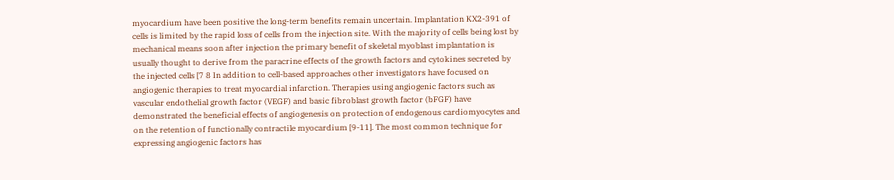myocardium have been positive the long-term benefits remain uncertain. Implantation KX2-391 of cells is limited by the rapid loss of cells from the injection site. With the majority of cells being lost by mechanical means soon after injection the primary benefit of skeletal myoblast implantation is usually thought to derive from the paracrine effects of the growth factors and cytokines secreted by the injected cells [7 8 In addition to cell-based approaches other investigators have focused on angiogenic therapies to treat myocardial infarction. Therapies using angiogenic factors such as vascular endothelial growth factor (VEGF) and basic fibroblast growth factor (bFGF) have demonstrated the beneficial effects of angiogenesis on protection of endogenous cardiomyocytes and on the retention of functionally contractile myocardium [9-11]. The most common technique for expressing angiogenic factors has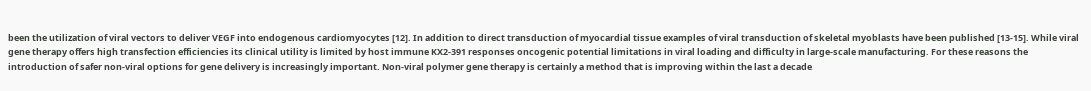been the utilization of viral vectors to deliver VEGF into endogenous cardiomyocytes [12]. In addition to direct transduction of myocardial tissue examples of viral transduction of skeletal myoblasts have been published [13-15]. While viral gene therapy offers high transfection efficiencies its clinical utility is limited by host immune KX2-391 responses oncogenic potential limitations in viral loading and difficulty in large-scale manufacturing. For these reasons the introduction of safer non-viral options for gene delivery is increasingly important. Non-viral polymer gene therapy is certainly a method that is improving within the last a decade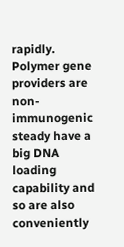rapidly. Polymer gene providers are non-immunogenic steady have a big DNA loading capability and so are also conveniently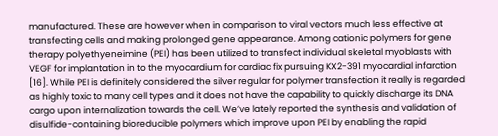manufactured. These are however when in comparison to viral vectors much less effective at transfecting cells and making prolonged gene appearance. Among cationic polymers for gene therapy polyethyeneimine (PEI) has been utilized to transfect individual skeletal myoblasts with VEGF for implantation in to the myocardium for cardiac fix pursuing KX2-391 myocardial infarction [16]. While PEI is definitely considered the silver regular for polymer transfection it really is regarded as highly toxic to many cell types and it does not have the capability to quickly discharge its DNA cargo upon internalization towards the cell. We’ve lately reported the synthesis and validation of disulfide-containing bioreducible polymers which improve upon PEI by enabling the rapid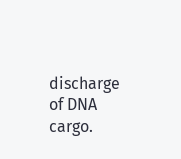discharge of DNA cargo.